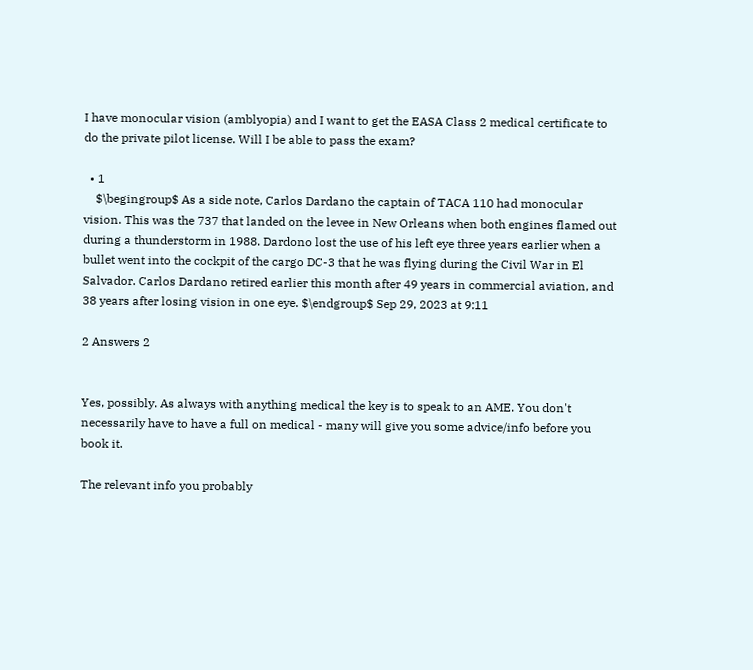I have monocular vision (amblyopia) and I want to get the EASA Class 2 medical certificate to do the private pilot license. Will I be able to pass the exam?

  • 1
    $\begingroup$ As a side note, Carlos Dardano the captain of TACA 110 had monocular vision. This was the 737 that landed on the levee in New Orleans when both engines flamed out during a thunderstorm in 1988. Dardono lost the use of his left eye three years earlier when a bullet went into the cockpit of the cargo DC-3 that he was flying during the Civil War in El Salvador. Carlos Dardano retired earlier this month after 49 years in commercial aviation, and 38 years after losing vision in one eye. $\endgroup$ Sep 29, 2023 at 9:11

2 Answers 2


Yes, possibly. As always with anything medical the key is to speak to an AME. You don't necessarily have to have a full on medical - many will give you some advice/info before you book it.

The relevant info you probably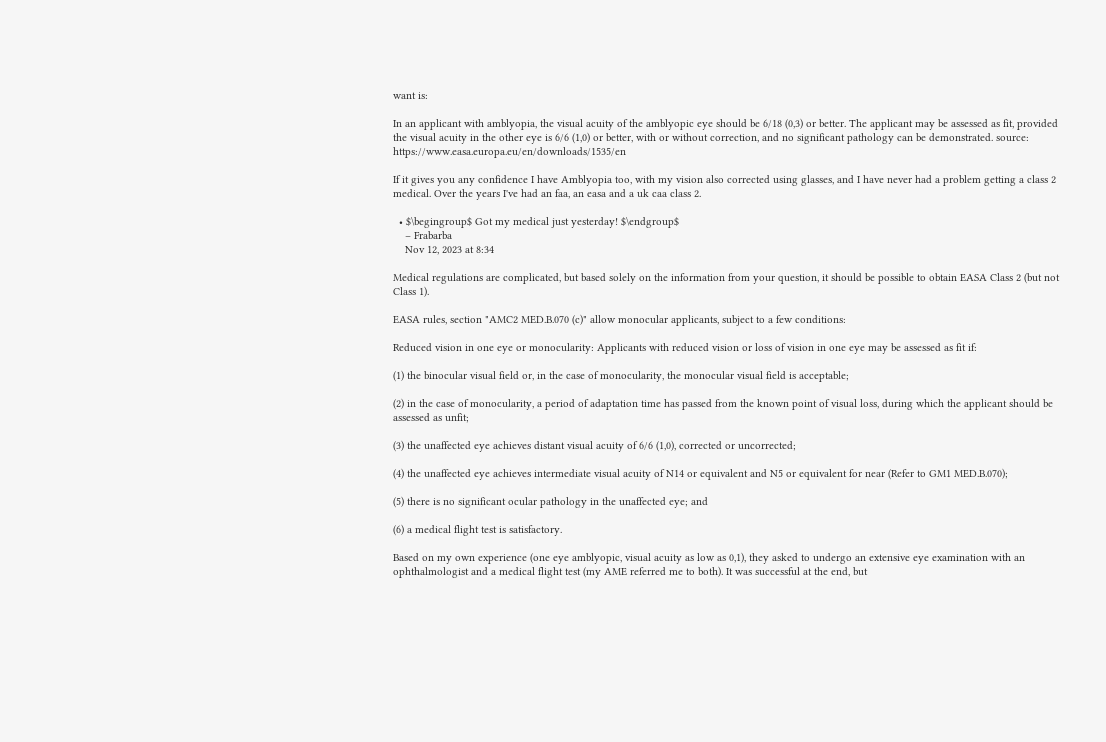want is:

In an applicant with amblyopia, the visual acuity of the amblyopic eye should be 6/18 (0,3) or better. The applicant may be assessed as fit, provided the visual acuity in the other eye is 6/6 (1,0) or better, with or without correction, and no significant pathology can be demonstrated. source: https://www.easa.europa.eu/en/downloads/1535/en

If it gives you any confidence I have Amblyopia too, with my vision also corrected using glasses, and I have never had a problem getting a class 2 medical. Over the years I've had an faa, an easa and a uk caa class 2.

  • $\begingroup$ Got my medical just yesterday! $\endgroup$
    – Frabarba
    Nov 12, 2023 at 8:34

Medical regulations are complicated, but based solely on the information from your question, it should be possible to obtain EASA Class 2 (but not Class 1).

EASA rules, section "AMC2 MED.B.070 (c)" allow monocular applicants, subject to a few conditions:

Reduced vision in one eye or monocularity: Applicants with reduced vision or loss of vision in one eye may be assessed as fit if:

(1) the binocular visual field or, in the case of monocularity, the monocular visual field is acceptable;

(2) in the case of monocularity, a period of adaptation time has passed from the known point of visual loss, during which the applicant should be assessed as unfit;

(3) the unaffected eye achieves distant visual acuity of 6/6 (1,0), corrected or uncorrected;

(4) the unaffected eye achieves intermediate visual acuity of N14 or equivalent and N5 or equivalent for near (Refer to GM1 MED.B.070);

(5) there is no significant ocular pathology in the unaffected eye; and

(6) a medical flight test is satisfactory.

Based on my own experience (one eye amblyopic, visual acuity as low as 0,1), they asked to undergo an extensive eye examination with an ophthalmologist and a medical flight test (my AME referred me to both). It was successful at the end, but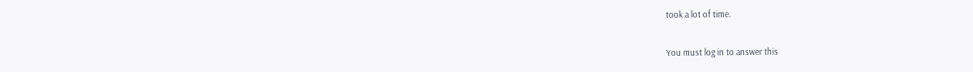took a lot of time.


You must log in to answer this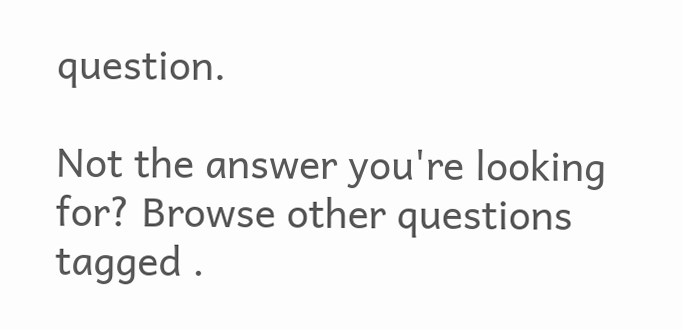question.

Not the answer you're looking for? Browse other questions tagged .